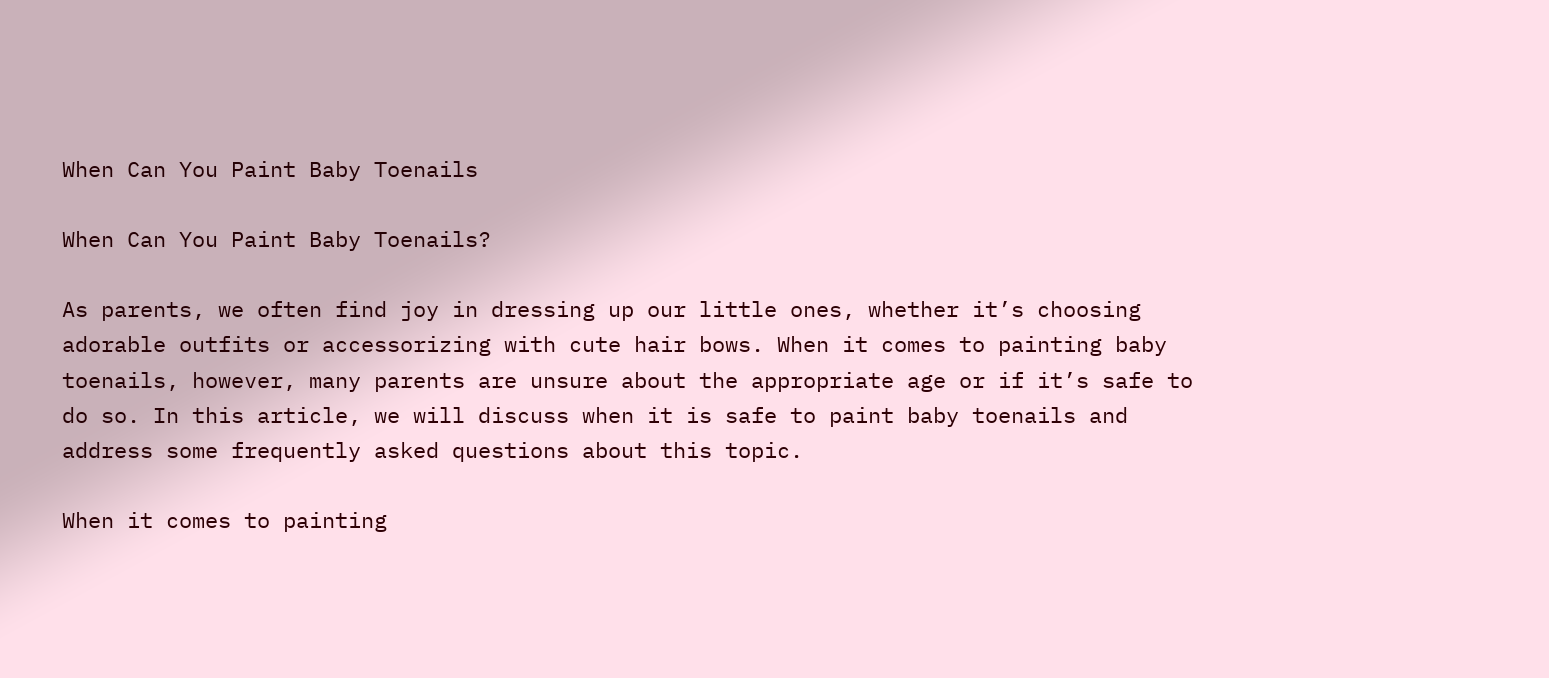When Can You Paint Baby Toenails

When Can You Paint Baby Toenails?

As parents, we often find joy in dressing up our little ones, whether it’s choosing adorable outfits or accessorizing with cute hair bows. When it comes to painting baby toenails, however, many parents are unsure about the appropriate age or if it’s safe to do so. In this article, we will discuss when it is safe to paint baby toenails and address some frequently asked questions about this topic.

When it comes to painting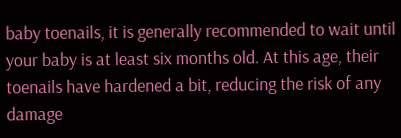baby toenails, it is generally recommended to wait until your baby is at least six months old. At this age, their toenails have hardened a bit, reducing the risk of any damage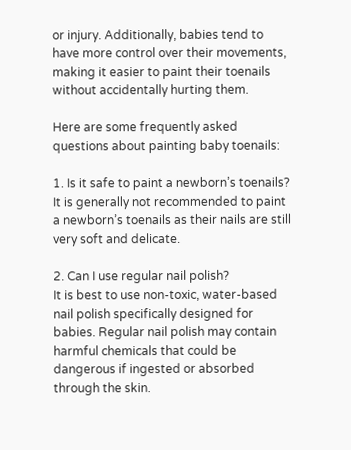or injury. Additionally, babies tend to have more control over their movements, making it easier to paint their toenails without accidentally hurting them.

Here are some frequently asked questions about painting baby toenails:

1. Is it safe to paint a newborn’s toenails?
It is generally not recommended to paint a newborn’s toenails as their nails are still very soft and delicate.

2. Can I use regular nail polish?
It is best to use non-toxic, water-based nail polish specifically designed for babies. Regular nail polish may contain harmful chemicals that could be dangerous if ingested or absorbed through the skin.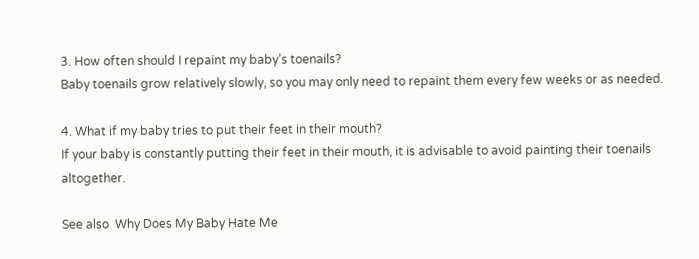3. How often should I repaint my baby’s toenails?
Baby toenails grow relatively slowly, so you may only need to repaint them every few weeks or as needed.

4. What if my baby tries to put their feet in their mouth?
If your baby is constantly putting their feet in their mouth, it is advisable to avoid painting their toenails altogether.

See also  Why Does My Baby Hate Me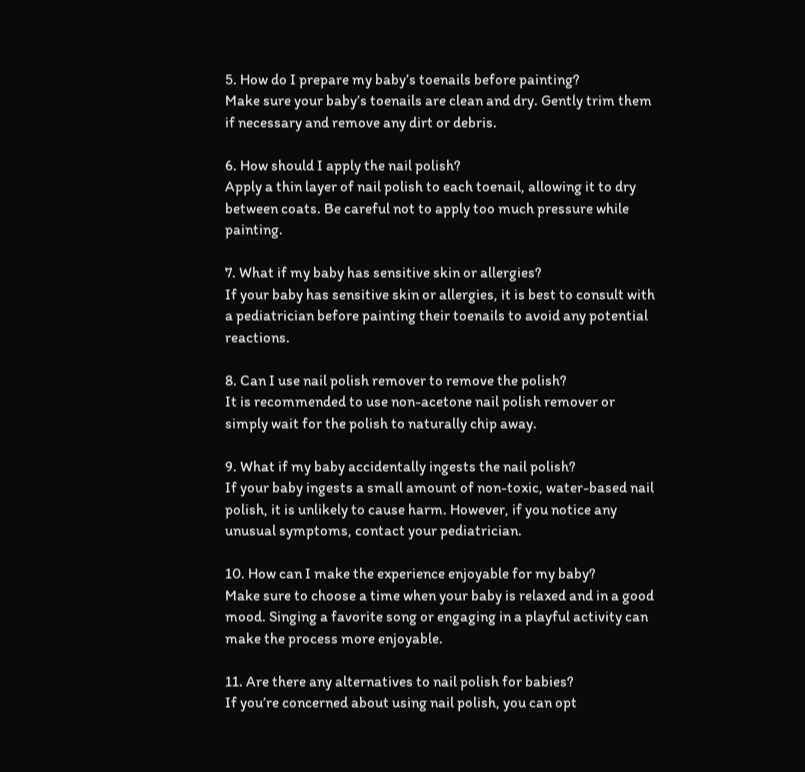5. How do I prepare my baby’s toenails before painting?
Make sure your baby’s toenails are clean and dry. Gently trim them if necessary and remove any dirt or debris.

6. How should I apply the nail polish?
Apply a thin layer of nail polish to each toenail, allowing it to dry between coats. Be careful not to apply too much pressure while painting.

7. What if my baby has sensitive skin or allergies?
If your baby has sensitive skin or allergies, it is best to consult with a pediatrician before painting their toenails to avoid any potential reactions.

8. Can I use nail polish remover to remove the polish?
It is recommended to use non-acetone nail polish remover or simply wait for the polish to naturally chip away.

9. What if my baby accidentally ingests the nail polish?
If your baby ingests a small amount of non-toxic, water-based nail polish, it is unlikely to cause harm. However, if you notice any unusual symptoms, contact your pediatrician.

10. How can I make the experience enjoyable for my baby?
Make sure to choose a time when your baby is relaxed and in a good mood. Singing a favorite song or engaging in a playful activity can make the process more enjoyable.

11. Are there any alternatives to nail polish for babies?
If you’re concerned about using nail polish, you can opt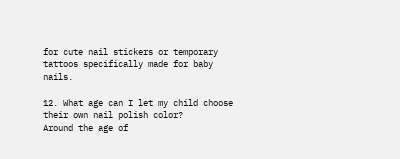for cute nail stickers or temporary tattoos specifically made for baby nails.

12. What age can I let my child choose their own nail polish color?
Around the age of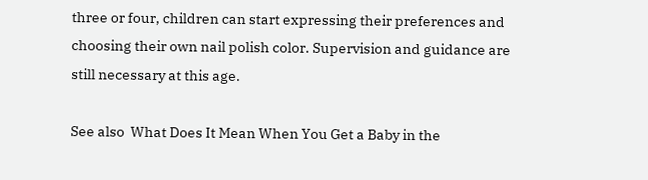three or four, children can start expressing their preferences and choosing their own nail polish color. Supervision and guidance are still necessary at this age.

See also  What Does It Mean When You Get a Baby in the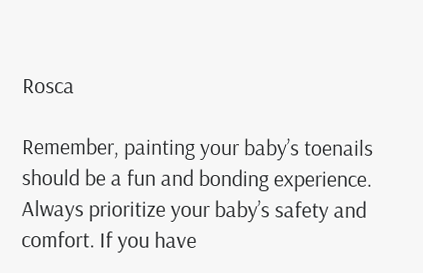Rosca

Remember, painting your baby’s toenails should be a fun and bonding experience. Always prioritize your baby’s safety and comfort. If you have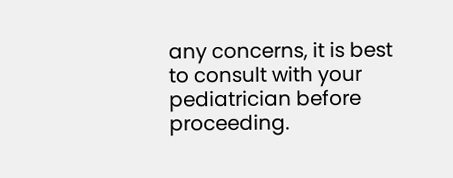any concerns, it is best to consult with your pediatrician before proceeding.